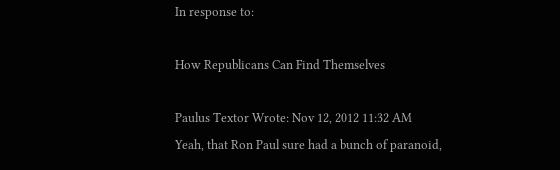In response to:

How Republicans Can Find Themselves

Paulus Textor Wrote: Nov 12, 2012 11:32 AM
Yeah, that Ron Paul sure had a bunch of paranoid,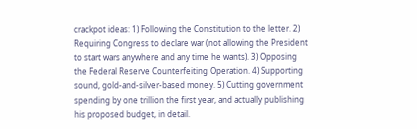crackpot ideas: 1) Following the Constitution to the letter. 2) Requiring Congress to declare war (not allowing the President to start wars anywhere and any time he wants). 3) Opposing the Federal Reserve Counterfeiting Operation. 4) Supporting sound, gold-and-silver-based money. 5) Cutting government spending by one trillion the first year, and actually publishing his proposed budget, in detail.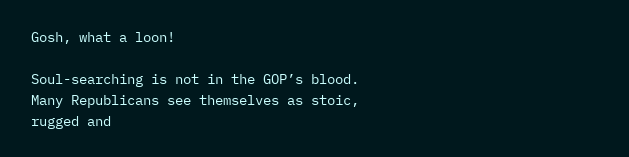Gosh, what a loon!

Soul-searching is not in the GOP’s blood. Many Republicans see themselves as stoic, rugged and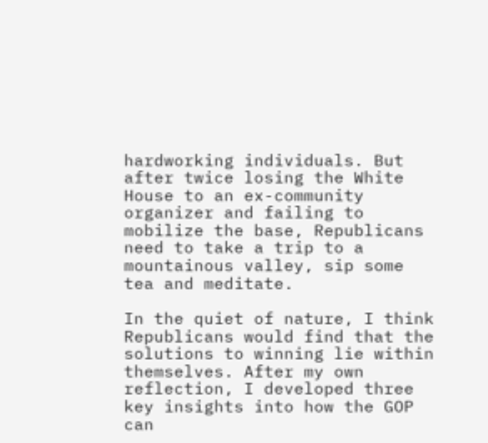hardworking individuals. But after twice losing the White House to an ex-community organizer and failing to mobilize the base, Republicans need to take a trip to a mountainous valley, sip some tea and meditate.

In the quiet of nature, I think Republicans would find that the solutions to winning lie within themselves. After my own reflection, I developed three key insights into how the GOP can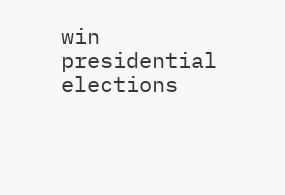win presidential elections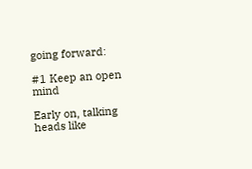going forward:

#1 Keep an open mind

Early on, talking heads like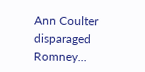Ann Coulter disparaged Romney...